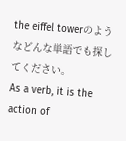the eiffel towerのようなどんな単語でも探してください。
As a verb, it is the action of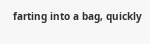farting into a bag, quickly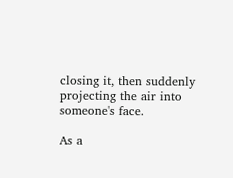closing it, then suddenly projecting the air into someone's face.

As a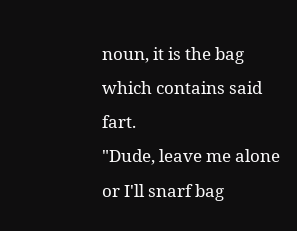noun, it is the bag which contains said fart.
"Dude, leave me alone or I'll snarf bag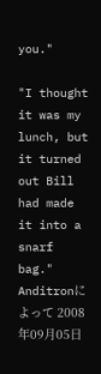you."

"I thought it was my lunch, but it turned out Bill had made it into a snarf bag."
Anditronによって 2008年09月05日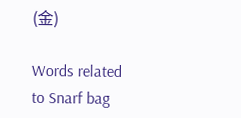(金)

Words related to Snarf bag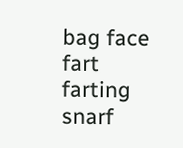bag face fart farting snarf